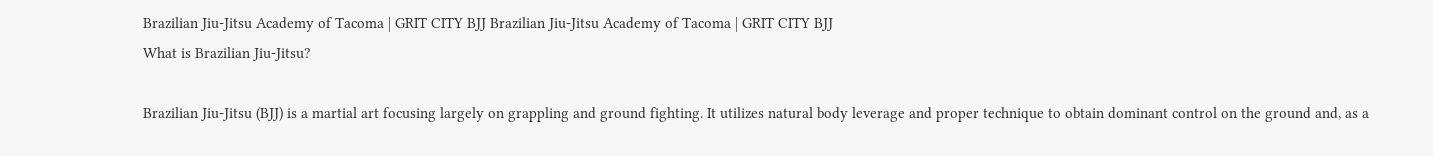Brazilian Jiu-Jitsu Academy of Tacoma | GRIT CITY BJJ Brazilian Jiu-Jitsu Academy of Tacoma | GRIT CITY BJJ
What is Brazilian Jiu-Jitsu?

Brazilian Jiu-Jitsu (BJJ) is a martial art focusing largely on grappling and ground fighting. It utilizes natural body leverage and proper technique to obtain dominant control on the ground and, as a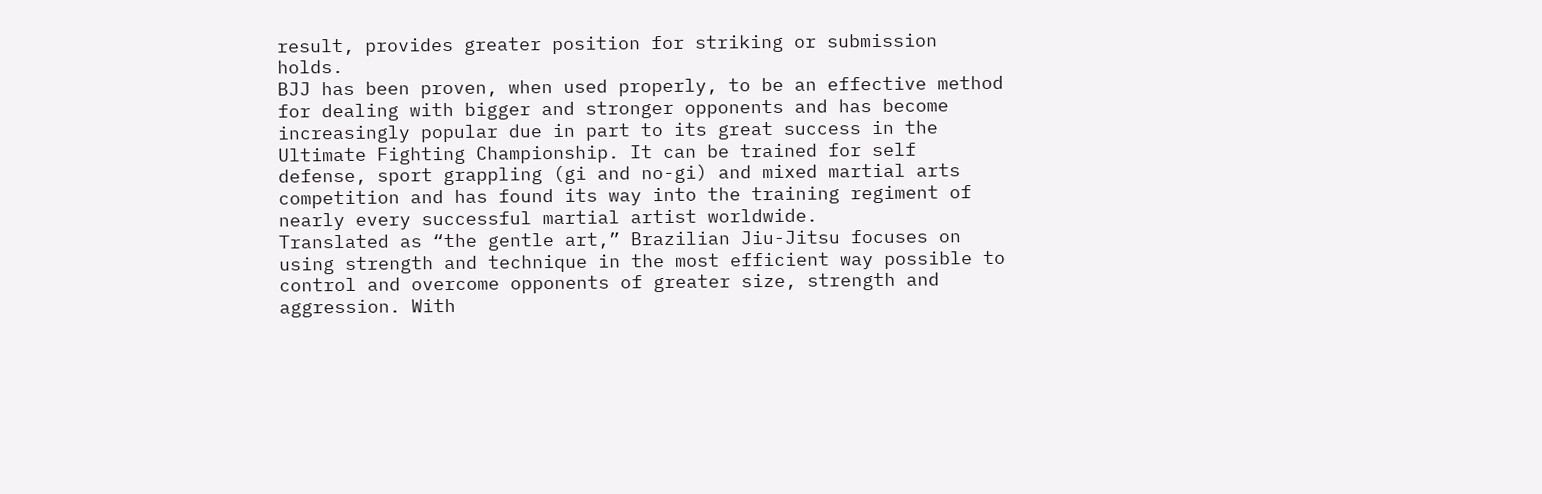result, provides greater position for striking or submission holds.
BJJ has been proven, when used properly, to be an effective method for dealing with bigger and stronger opponents and has become increasingly popular due in part to its great success in the Ultimate Fighting Championship. It can be trained for self defense, sport grappling (gi and no-gi) and mixed martial arts competition and has found its way into the training regiment of nearly every successful martial artist worldwide.
Translated as “the gentle art,” Brazilian Jiu-Jitsu focuses on using strength and technique in the most efficient way possible to control and overcome opponents of greater size, strength and aggression. With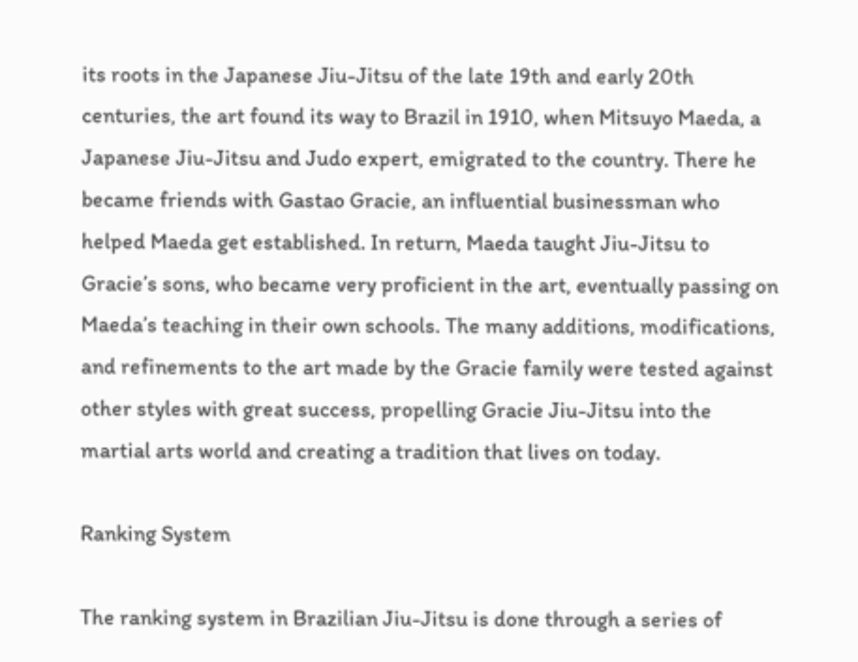its roots in the Japanese Jiu-Jitsu of the late 19th and early 20th centuries, the art found its way to Brazil in 1910, when Mitsuyo Maeda, a Japanese Jiu-Jitsu and Judo expert, emigrated to the country. There he became friends with Gastao Gracie, an influential businessman who helped Maeda get established. In return, Maeda taught Jiu-Jitsu to Gracie’s sons, who became very proficient in the art, eventually passing on Maeda’s teaching in their own schools. The many additions, modifications, and refinements to the art made by the Gracie family were tested against other styles with great success, propelling Gracie Jiu-Jitsu into the martial arts world and creating a tradition that lives on today.

Ranking System

The ranking system in Brazilian Jiu-Jitsu is done through a series of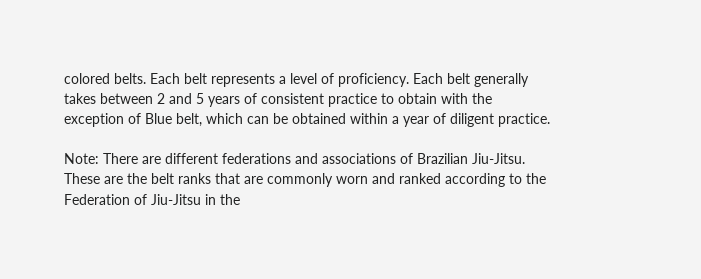colored belts. Each belt represents a level of proficiency. Each belt generally takes between 2 and 5 years of consistent practice to obtain with the exception of Blue belt, which can be obtained within a year of diligent practice.

Note: There are different federations and associations of Brazilian Jiu-Jitsu. These are the belt ranks that are commonly worn and ranked according to the Federation of Jiu-Jitsu in the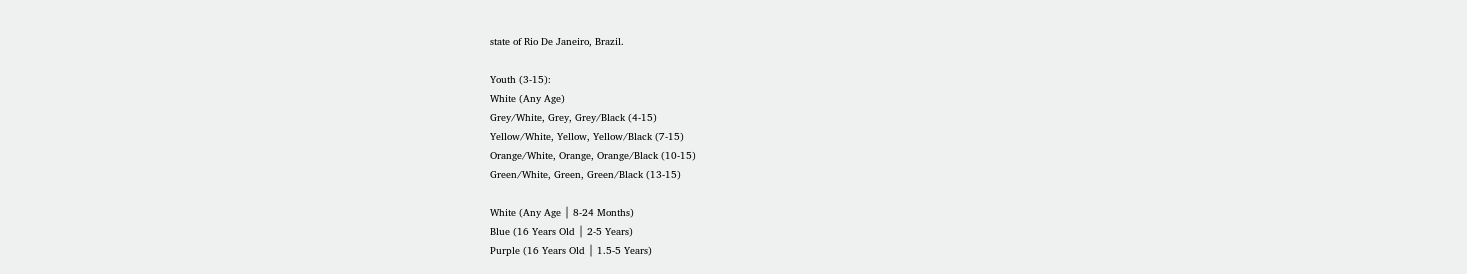state of Rio De Janeiro, Brazil.

Youth (3-15):
White (Any Age)
Grey/White, Grey, Grey/Black (4-15)
Yellow/White, Yellow, Yellow/Black (7-15)
Orange/White, Orange, Orange/Black (10-15)
Green/White, Green, Green/Black (13-15)

White (Any Age │ 8-24 Months)
Blue (16 Years Old │ 2-5 Years)
Purple (16 Years Old │ 1.5-5 Years)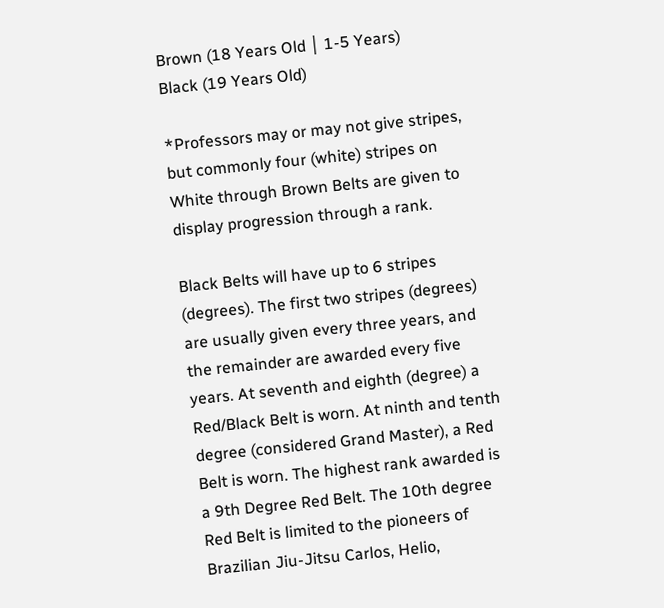Brown (18 Years Old │ 1-5 Years)
Black (19 Years Old)

*Professors may or may not give stripes, but commonly four (white) stripes on White through Brown Belts are given to display progression through a rank.

Black Belts will have up to 6 stripes (degrees). The first two stripes (degrees) are usually given every three years, and the remainder are awarded every five years. At seventh and eighth (degree) a Red/Black Belt is worn. At ninth and tenth degree (considered Grand Master), a Red Belt is worn. The highest rank awarded is a 9th Degree Red Belt. The 10th degree Red Belt is limited to the pioneers of Brazilian Jiu-Jitsu Carlos, Helio,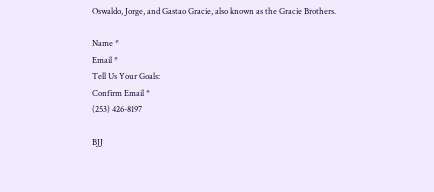Oswaldo, Jorge, and Gastao Gracie, also known as the Gracie Brothers.

Name *
Email *
Tell Us Your Goals:
Confirm Email *
(253) 426-8197

BJJ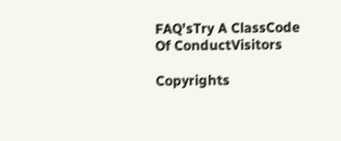FAQ'sTry A ClassCode Of ConductVisitors

Copyrights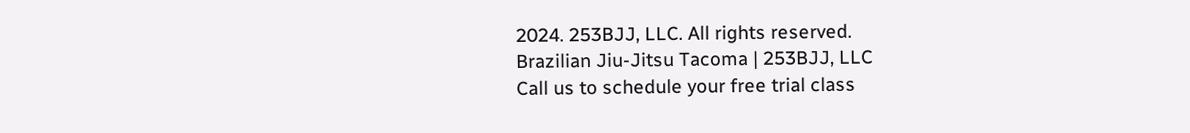2024. 253BJJ, LLC. All rights reserved.
Brazilian Jiu-Jitsu Tacoma | 253BJJ, LLC
Call us to schedule your free trial class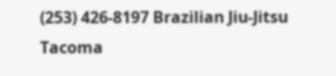(253) 426-8197 Brazilian Jiu-Jitsu Tacoma